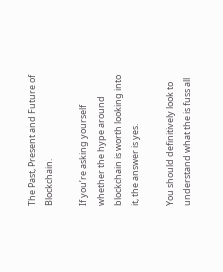The Past, Present and Future of Blockchain.

If you’re asking yourself whether the hype around blockchain is worth looking into it, the answer is yes.

You should definitively look to understand what the is fuss all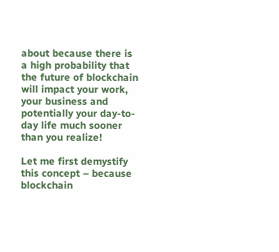about because there is a high probability that the future of blockchain will impact your work, your business and potentially your day-to-day life much sooner than you realize!

Let me first demystify this concept – because blockchain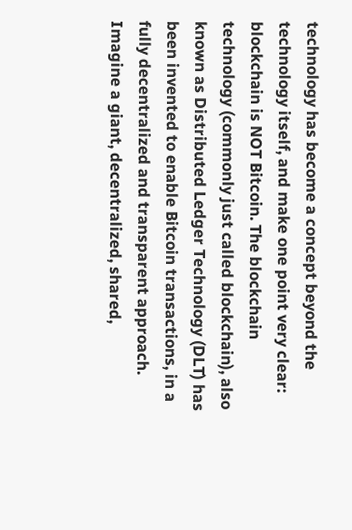technology has become a concept beyond the technology itself, and make one point very clear: blockchain is NOT Bitcoin. The blockchain technology (commonly just called blockchain), also known as Distributed Ledger Technology (DLT) has been invented to enable Bitcoin transactions, in a fully decentralized and transparent approach. Imagine a giant, decentralized, shared,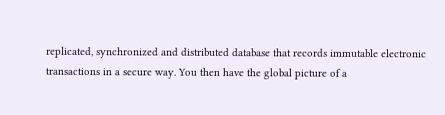replicated, synchronized and distributed database that records immutable electronic transactions in a secure way. You then have the global picture of a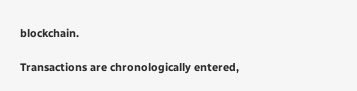blockchain.

Transactions are chronologically entered,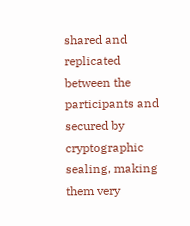shared and replicated between the participants and secured by cryptographic sealing, making them very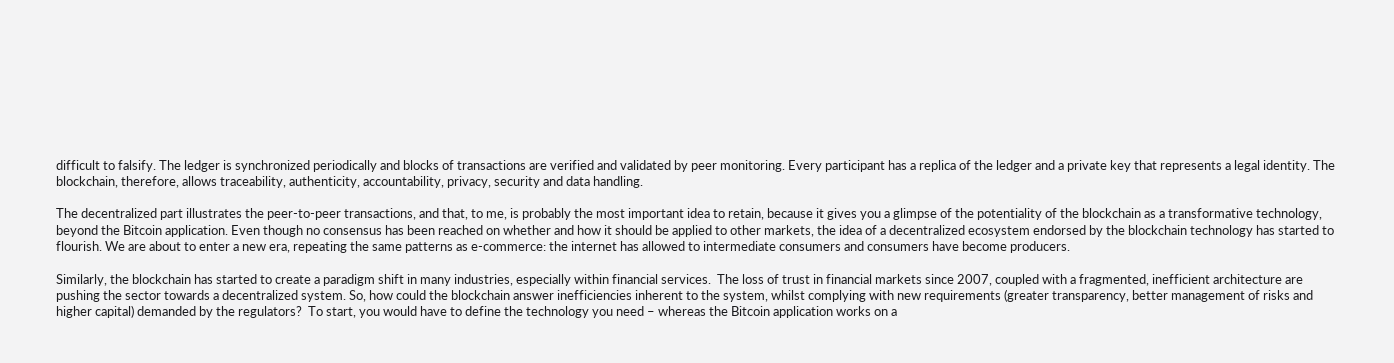difficult to falsify. The ledger is synchronized periodically and blocks of transactions are verified and validated by peer monitoring. Every participant has a replica of the ledger and a private key that represents a legal identity. The blockchain, therefore, allows traceability, authenticity, accountability, privacy, security and data handling.

The decentralized part illustrates the peer-to-peer transactions, and that, to me, is probably the most important idea to retain, because it gives you a glimpse of the potentiality of the blockchain as a transformative technology, beyond the Bitcoin application. Even though no consensus has been reached on whether and how it should be applied to other markets, the idea of a decentralized ecosystem endorsed by the blockchain technology has started to flourish. We are about to enter a new era, repeating the same patterns as e-commerce: the internet has allowed to intermediate consumers and consumers have become producers.

Similarly, the blockchain has started to create a paradigm shift in many industries, especially within financial services.  The loss of trust in financial markets since 2007, coupled with a fragmented, inefficient architecture are pushing the sector towards a decentralized system. So, how could the blockchain answer inefficiencies inherent to the system, whilst complying with new requirements (greater transparency, better management of risks and higher capital) demanded by the regulators?  To start, you would have to define the technology you need – whereas the Bitcoin application works on a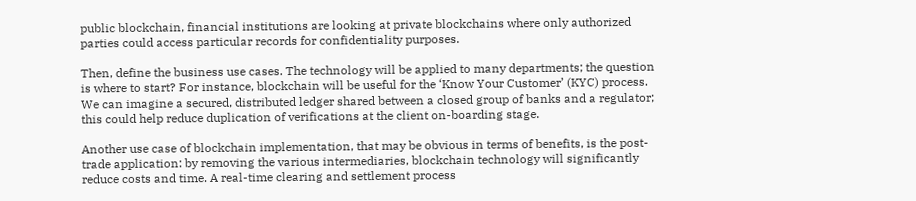public blockchain, financial institutions are looking at private blockchains where only authorized parties could access particular records for confidentiality purposes.

Then, define the business use cases. The technology will be applied to many departments; the question is where to start? For instance, blockchain will be useful for the ‘Know Your Customer’ (KYC) process. We can imagine a secured, distributed ledger shared between a closed group of banks and a regulator; this could help reduce duplication of verifications at the client on-boarding stage.

Another use case of blockchain implementation, that may be obvious in terms of benefits, is the post-trade application: by removing the various intermediaries, blockchain technology will significantly reduce costs and time. A real-time clearing and settlement process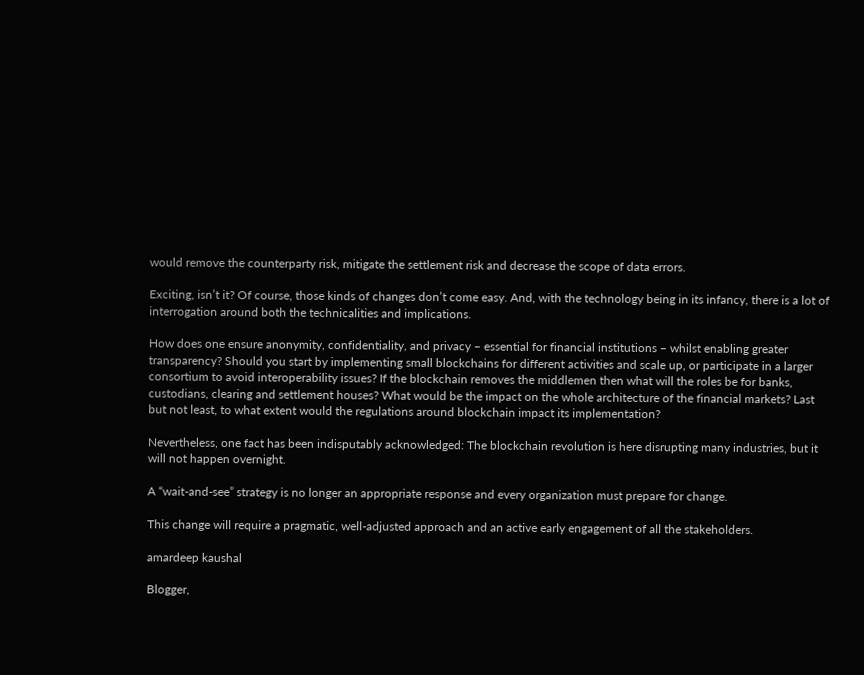would remove the counterparty risk, mitigate the settlement risk and decrease the scope of data errors.

Exciting, isn’t it? Of course, those kinds of changes don’t come easy. And, with the technology being in its infancy, there is a lot of interrogation around both the technicalities and implications.

How does one ensure anonymity, confidentiality, and privacy – essential for financial institutions – whilst enabling greater transparency? Should you start by implementing small blockchains for different activities and scale up, or participate in a larger consortium to avoid interoperability issues? If the blockchain removes the middlemen then what will the roles be for banks, custodians, clearing and settlement houses? What would be the impact on the whole architecture of the financial markets? Last but not least, to what extent would the regulations around blockchain impact its implementation?

Nevertheless, one fact has been indisputably acknowledged: The blockchain revolution is here disrupting many industries, but it will not happen overnight.

A “wait-and-see” strategy is no longer an appropriate response and every organization must prepare for change.

This change will require a pragmatic, well-adjusted approach and an active early engagement of all the stakeholders.

amardeep kaushal

Blogger,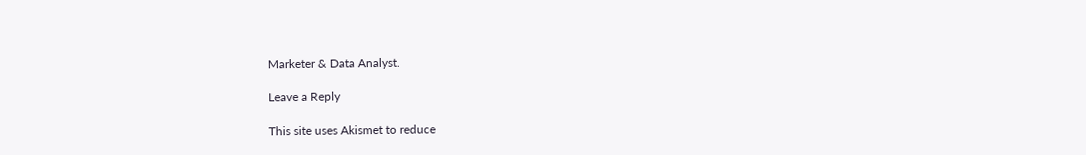Marketer & Data Analyst.

Leave a Reply

This site uses Akismet to reduce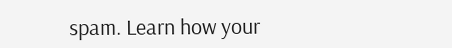spam. Learn how your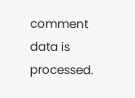comment data is processed.